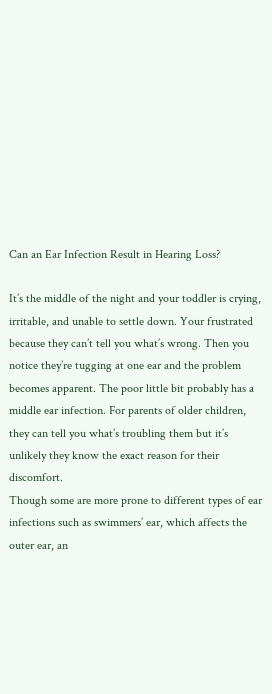Can an Ear Infection Result in Hearing Loss?

It’s the middle of the night and your toddler is crying, irritable, and unable to settle down. Your frustrated because they can’t tell you what’s wrong. Then you notice they’re tugging at one ear and the problem becomes apparent. The poor little bit probably has a middle ear infection. For parents of older children, they can tell you what’s troubling them but it’s unlikely they know the exact reason for their discomfort.
Though some are more prone to different types of ear infections such as swimmers’ ear, which affects the outer ear, an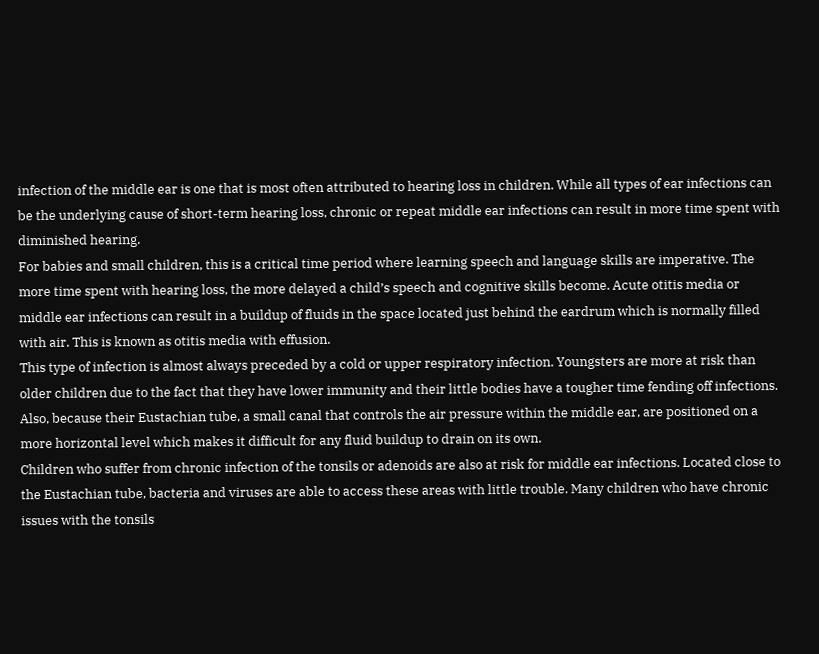infection of the middle ear is one that is most often attributed to hearing loss in children. While all types of ear infections can be the underlying cause of short-term hearing loss, chronic or repeat middle ear infections can result in more time spent with diminished hearing.
For babies and small children, this is a critical time period where learning speech and language skills are imperative. The more time spent with hearing loss, the more delayed a child’s speech and cognitive skills become. Acute otitis media or middle ear infections can result in a buildup of fluids in the space located just behind the eardrum which is normally filled with air. This is known as otitis media with effusion.
This type of infection is almost always preceded by a cold or upper respiratory infection. Youngsters are more at risk than older children due to the fact that they have lower immunity and their little bodies have a tougher time fending off infections. Also, because their Eustachian tube, a small canal that controls the air pressure within the middle ear, are positioned on a more horizontal level which makes it difficult for any fluid buildup to drain on its own.
Children who suffer from chronic infection of the tonsils or adenoids are also at risk for middle ear infections. Located close to the Eustachian tube, bacteria and viruses are able to access these areas with little trouble. Many children who have chronic issues with the tonsils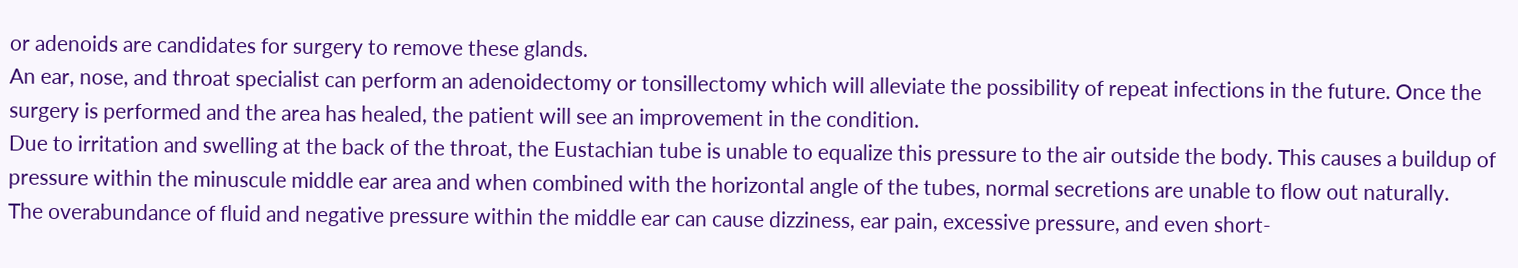or adenoids are candidates for surgery to remove these glands.
An ear, nose, and throat specialist can perform an adenoidectomy or tonsillectomy which will alleviate the possibility of repeat infections in the future. Once the surgery is performed and the area has healed, the patient will see an improvement in the condition.
Due to irritation and swelling at the back of the throat, the Eustachian tube is unable to equalize this pressure to the air outside the body. This causes a buildup of pressure within the minuscule middle ear area and when combined with the horizontal angle of the tubes, normal secretions are unable to flow out naturally.
The overabundance of fluid and negative pressure within the middle ear can cause dizziness, ear pain, excessive pressure, and even short-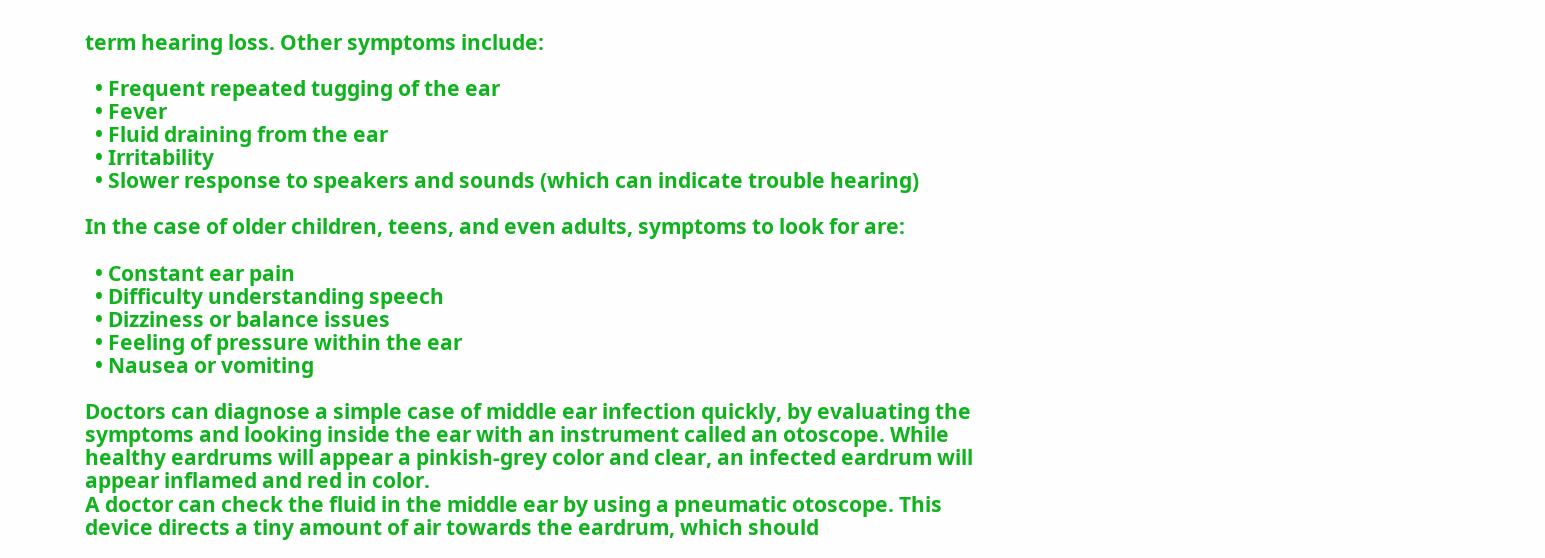term hearing loss. Other symptoms include:

  • Frequent repeated tugging of the ear
  • Fever
  • Fluid draining from the ear
  • Irritability
  • Slower response to speakers and sounds (which can indicate trouble hearing)

In the case of older children, teens, and even adults, symptoms to look for are:

  • Constant ear pain
  • Difficulty understanding speech
  • Dizziness or balance issues
  • Feeling of pressure within the ear
  • Nausea or vomiting

Doctors can diagnose a simple case of middle ear infection quickly, by evaluating the symptoms and looking inside the ear with an instrument called an otoscope. While healthy eardrums will appear a pinkish-grey color and clear, an infected eardrum will appear inflamed and red in color.
A doctor can check the fluid in the middle ear by using a pneumatic otoscope. This device directs a tiny amount of air towards the eardrum, which should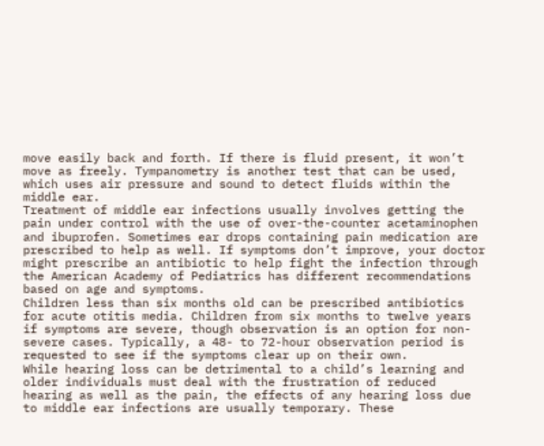move easily back and forth. If there is fluid present, it won’t move as freely. Tympanometry is another test that can be used, which uses air pressure and sound to detect fluids within the middle ear.
Treatment of middle ear infections usually involves getting the pain under control with the use of over-the-counter acetaminophen and ibuprofen. Sometimes ear drops containing pain medication are prescribed to help as well. If symptoms don’t improve, your doctor might prescribe an antibiotic to help fight the infection through the American Academy of Pediatrics has different recommendations based on age and symptoms.
Children less than six months old can be prescribed antibiotics for acute otitis media. Children from six months to twelve years if symptoms are severe, though observation is an option for non-severe cases. Typically, a 48- to 72-hour observation period is requested to see if the symptoms clear up on their own.
While hearing loss can be detrimental to a child’s learning and older individuals must deal with the frustration of reduced hearing as well as the pain, the effects of any hearing loss due to middle ear infections are usually temporary. These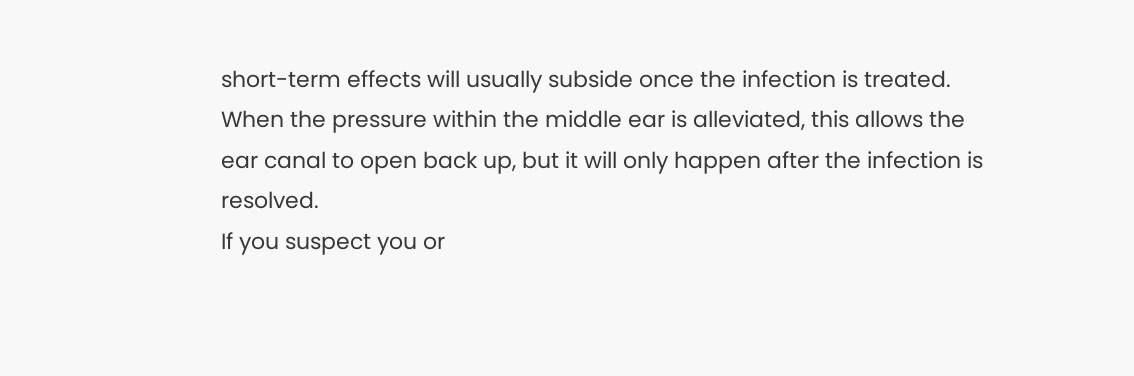short-term effects will usually subside once the infection is treated. When the pressure within the middle ear is alleviated, this allows the ear canal to open back up, but it will only happen after the infection is resolved.
If you suspect you or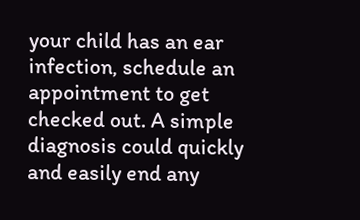your child has an ear infection, schedule an appointment to get checked out. A simple diagnosis could quickly and easily end any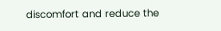discomfort and reduce the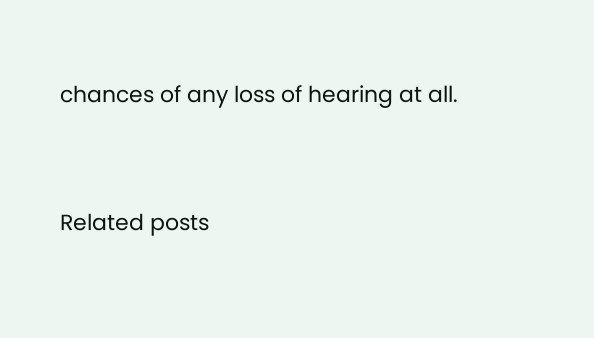chances of any loss of hearing at all.


Related posts